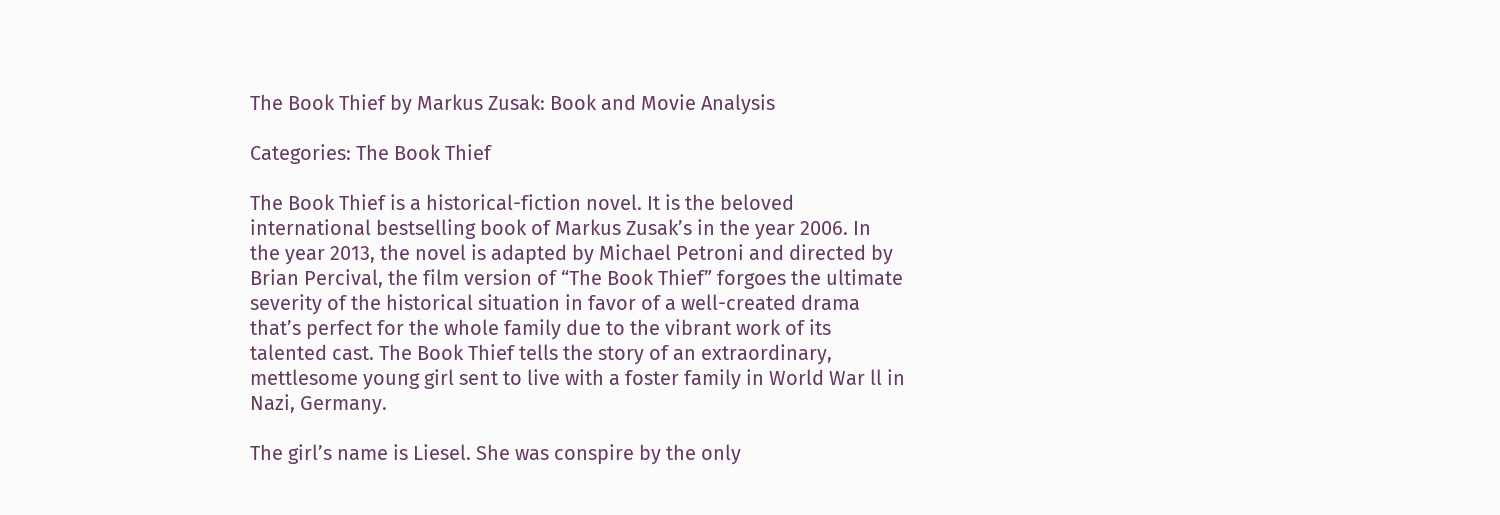The Book Thief by Markus Zusak: Book and Movie Analysis

Categories: The Book Thief

The Book Thief is a historical-fiction novel. It is the beloved international bestselling book of Markus Zusak’s in the year 2006. In the year 2013, the novel is adapted by Michael Petroni and directed by Brian Percival, the film version of “The Book Thief” forgoes the ultimate severity of the historical situation in favor of a well-created drama that’s perfect for the whole family due to the vibrant work of its talented cast. The Book Thief tells the story of an extraordinary, mettlesome young girl sent to live with a foster family in World War ll in Nazi, Germany.

The girl’s name is Liesel. She was conspire by the only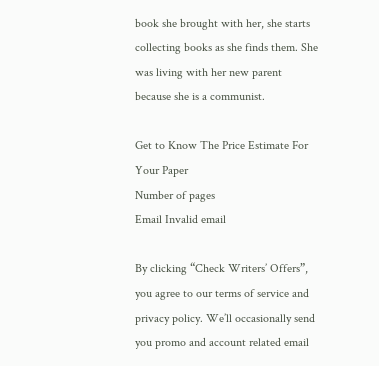book she brought with her, she starts collecting books as she finds them. She was living with her new parent because she is a communist.

Get to Know The Price Estimate For Your Paper
Number of pages
Email Invalid email

By clicking “Check Writers’ Offers”, you agree to our terms of service and privacy policy. We’ll occasionally send you promo and account related email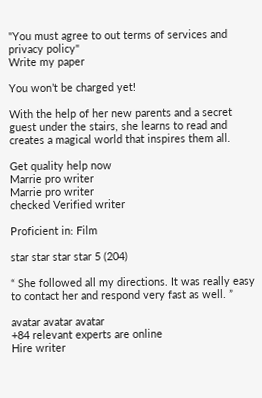"You must agree to out terms of services and privacy policy"
Write my paper

You won’t be charged yet!

With the help of her new parents and a secret guest under the stairs, she learns to read and creates a magical world that inspires them all.

Get quality help now
Marrie pro writer
Marrie pro writer
checked Verified writer

Proficient in: Film

star star star star 5 (204)

“ She followed all my directions. It was really easy to contact her and respond very fast as well. ”

avatar avatar avatar
+84 relevant experts are online
Hire writer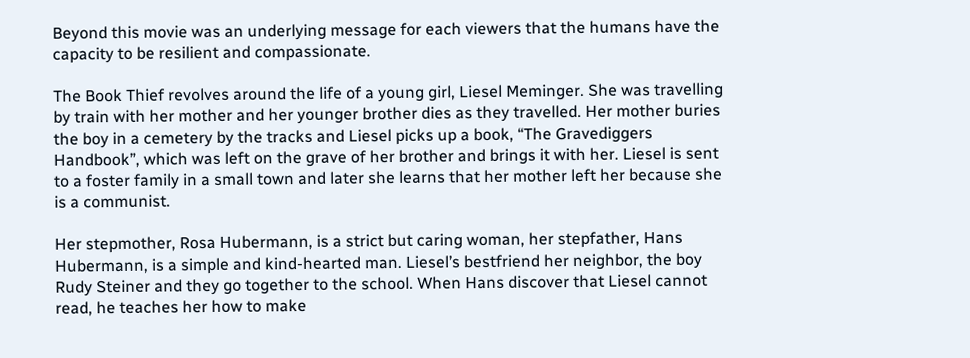Beyond this movie was an underlying message for each viewers that the humans have the capacity to be resilient and compassionate.

The Book Thief revolves around the life of a young girl, Liesel Meminger. She was travelling by train with her mother and her younger brother dies as they travelled. Her mother buries the boy in a cemetery by the tracks and Liesel picks up a book, “The Gravediggers Handbook”, which was left on the grave of her brother and brings it with her. Liesel is sent to a foster family in a small town and later she learns that her mother left her because she is a communist.

Her stepmother, Rosa Hubermann, is a strict but caring woman, her stepfather, Hans Hubermann, is a simple and kind-hearted man. Liesel’s bestfriend her neighbor, the boy Rudy Steiner and they go together to the school. When Hans discover that Liesel cannot read, he teaches her how to make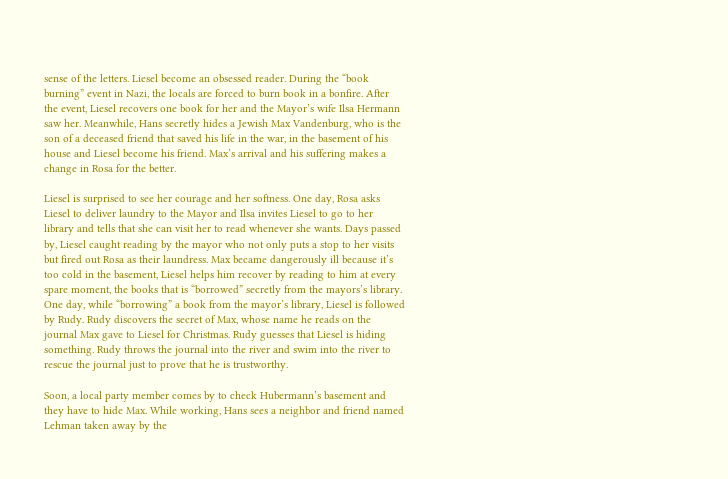sense of the letters. Liesel become an obsessed reader. During the “book burning” event in Nazi, the locals are forced to burn book in a bonfire. After the event, Liesel recovers one book for her and the Mayor’s wife Ilsa Hermann saw her. Meanwhile, Hans secretly hides a Jewish Max Vandenburg, who is the son of a deceased friend that saved his life in the war, in the basement of his house and Liesel become his friend. Max’s arrival and his suffering makes a change in Rosa for the better.

Liesel is surprised to see her courage and her softness. One day, Rosa asks Liesel to deliver laundry to the Mayor and Ilsa invites Liesel to go to her library and tells that she can visit her to read whenever she wants. Days passed by, Liesel caught reading by the mayor who not only puts a stop to her visits but fired out Rosa as their laundress. Max became dangerously ill because it’s too cold in the basement, Liesel helps him recover by reading to him at every spare moment, the books that is “borrowed” secretly from the mayors’s library. One day, while “borrowing” a book from the mayor’s library, Liesel is followed by Rudy. Rudy discovers the secret of Max, whose name he reads on the journal Max gave to Liesel for Christmas. Rudy guesses that Liesel is hiding something. Rudy throws the journal into the river and swim into the river to rescue the journal just to prove that he is trustworthy.

Soon, a local party member comes by to check Hubermann’s basement and they have to hide Max. While working, Hans sees a neighbor and friend named Lehman taken away by the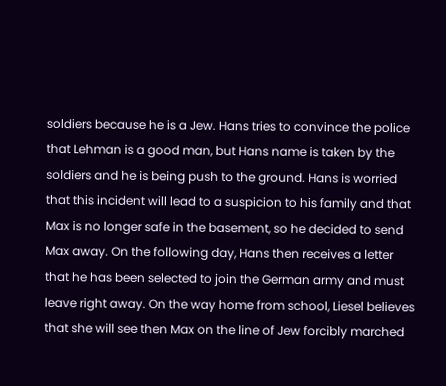soldiers because he is a Jew. Hans tries to convince the police that Lehman is a good man, but Hans name is taken by the soldiers and he is being push to the ground. Hans is worried that this incident will lead to a suspicion to his family and that Max is no longer safe in the basement, so he decided to send Max away. On the following day, Hans then receives a letter that he has been selected to join the German army and must leave right away. On the way home from school, Liesel believes that she will see then Max on the line of Jew forcibly marched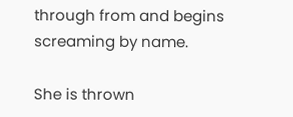through from and begins screaming by name.

She is thrown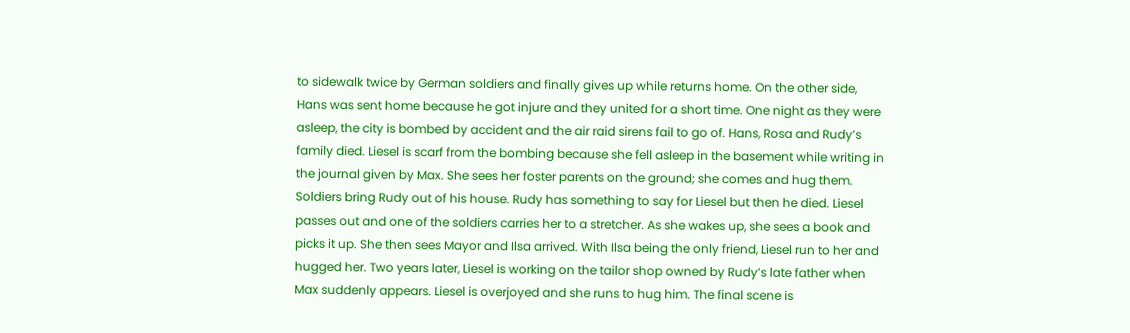to sidewalk twice by German soldiers and finally gives up while returns home. On the other side, Hans was sent home because he got injure and they united for a short time. One night as they were asleep, the city is bombed by accident and the air raid sirens fail to go of. Hans, Rosa and Rudy’s family died. Liesel is scarf from the bombing because she fell asleep in the basement while writing in the journal given by Max. She sees her foster parents on the ground; she comes and hug them. Soldiers bring Rudy out of his house. Rudy has something to say for Liesel but then he died. Liesel passes out and one of the soldiers carries her to a stretcher. As she wakes up, she sees a book and picks it up. She then sees Mayor and Ilsa arrived. With Ilsa being the only friend, Liesel run to her and hugged her. Two years later, Liesel is working on the tailor shop owned by Rudy’s late father when Max suddenly appears. Liesel is overjoyed and she runs to hug him. The final scene is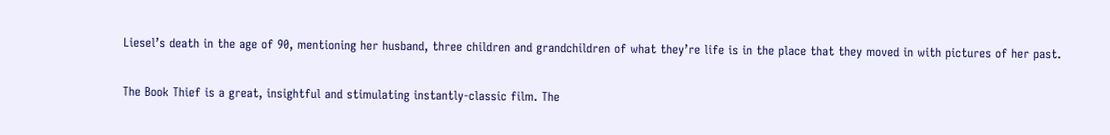Liesel’s death in the age of 90, mentioning her husband, three children and grandchildren of what they’re life is in the place that they moved in with pictures of her past.

The Book Thief is a great, insightful and stimulating instantly-classic film. The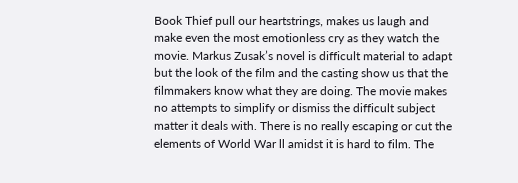Book Thief pull our heartstrings, makes us laugh and make even the most emotionless cry as they watch the movie. Markus Zusak’s novel is difficult material to adapt but the look of the film and the casting show us that the filmmakers know what they are doing. The movie makes no attempts to simplify or dismiss the difficult subject matter it deals with. There is no really escaping or cut the elements of World War ll amidst it is hard to film. The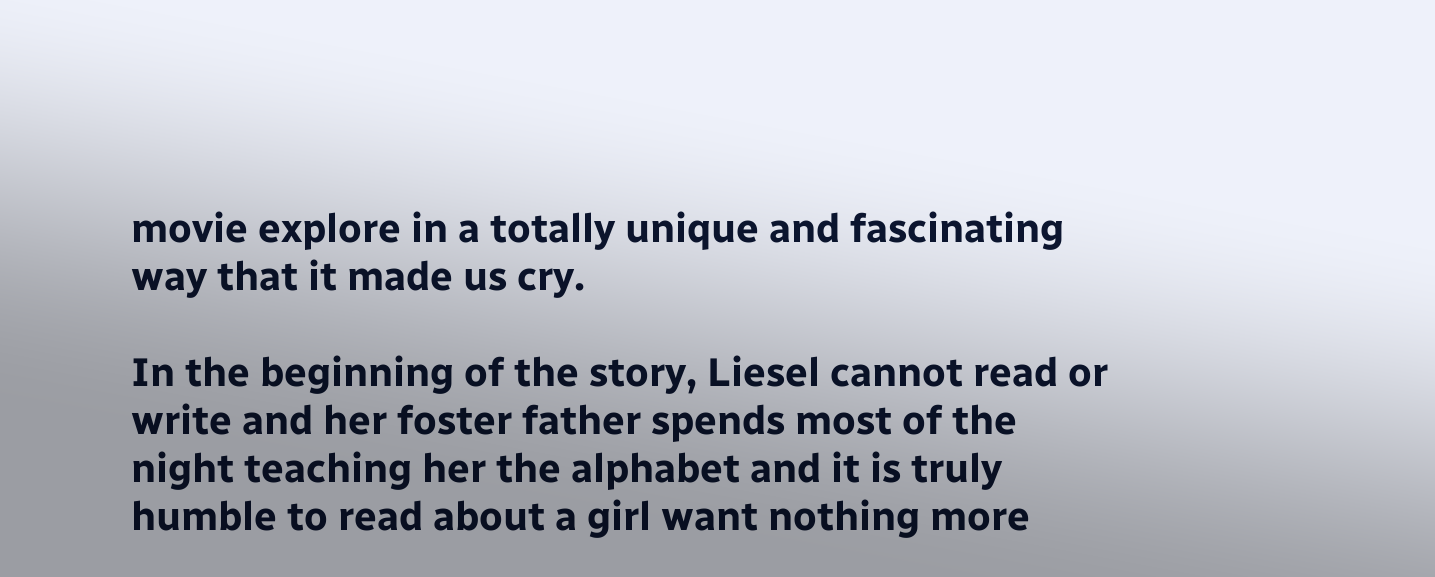movie explore in a totally unique and fascinating way that it made us cry.

In the beginning of the story, Liesel cannot read or write and her foster father spends most of the night teaching her the alphabet and it is truly humble to read about a girl want nothing more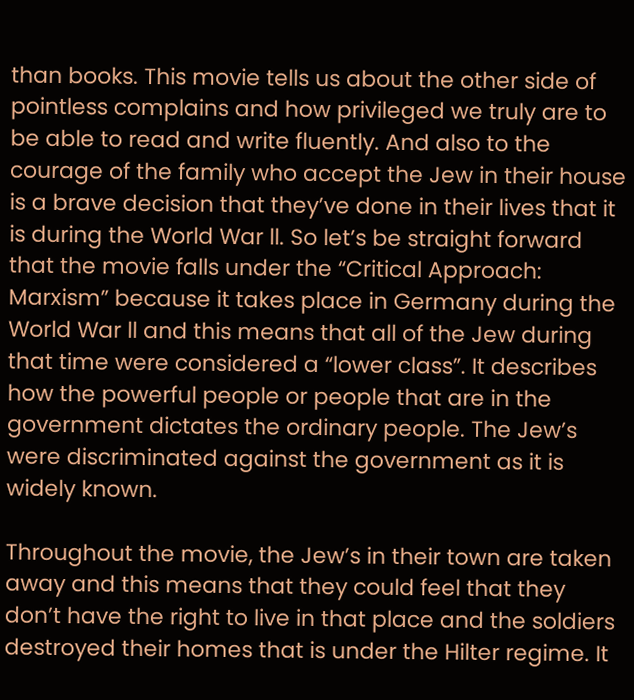than books. This movie tells us about the other side of pointless complains and how privileged we truly are to be able to read and write fluently. And also to the courage of the family who accept the Jew in their house is a brave decision that they’ve done in their lives that it is during the World War ll. So let’s be straight forward that the movie falls under the “Critical Approach: Marxism” because it takes place in Germany during the World War ll and this means that all of the Jew during that time were considered a “lower class”. It describes how the powerful people or people that are in the government dictates the ordinary people. The Jew’s were discriminated against the government as it is widely known.

Throughout the movie, the Jew’s in their town are taken away and this means that they could feel that they don’t have the right to live in that place and the soldiers destroyed their homes that is under the Hilter regime. It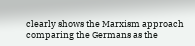clearly shows the Marxism approach comparing the Germans as the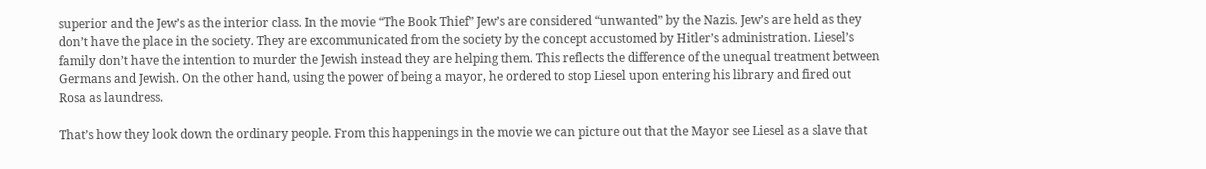superior and the Jew’s as the interior class. In the movie “The Book Thief” Jew’s are considered “unwanted” by the Nazis. Jew’s are held as they don’t have the place in the society. They are excommunicated from the society by the concept accustomed by Hitler’s administration. Liesel’s family don’t have the intention to murder the Jewish instead they are helping them. This reflects the difference of the unequal treatment between Germans and Jewish. On the other hand, using the power of being a mayor, he ordered to stop Liesel upon entering his library and fired out Rosa as laundress.

That’s how they look down the ordinary people. From this happenings in the movie we can picture out that the Mayor see Liesel as a slave that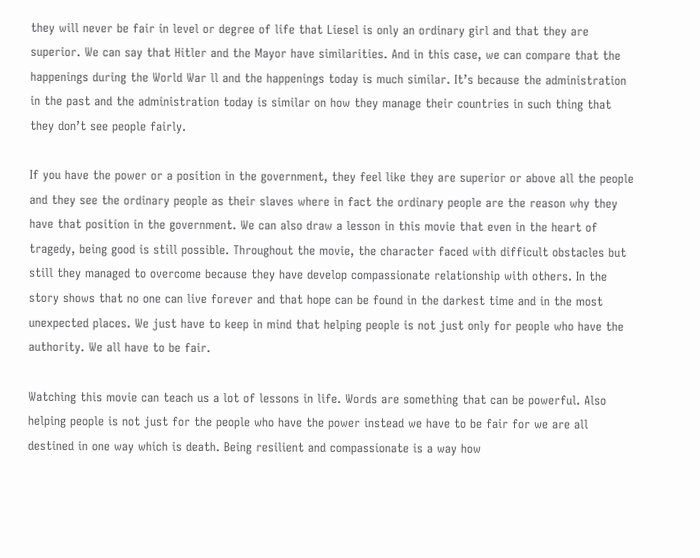they will never be fair in level or degree of life that Liesel is only an ordinary girl and that they are superior. We can say that Hitler and the Mayor have similarities. And in this case, we can compare that the happenings during the World War ll and the happenings today is much similar. It’s because the administration in the past and the administration today is similar on how they manage their countries in such thing that they don’t see people fairly.

If you have the power or a position in the government, they feel like they are superior or above all the people and they see the ordinary people as their slaves where in fact the ordinary people are the reason why they have that position in the government. We can also draw a lesson in this movie that even in the heart of tragedy, being good is still possible. Throughout the movie, the character faced with difficult obstacles but still they managed to overcome because they have develop compassionate relationship with others. In the story shows that no one can live forever and that hope can be found in the darkest time and in the most unexpected places. We just have to keep in mind that helping people is not just only for people who have the authority. We all have to be fair.

Watching this movie can teach us a lot of lessons in life. Words are something that can be powerful. Also helping people is not just for the people who have the power instead we have to be fair for we are all destined in one way which is death. Being resilient and compassionate is a way how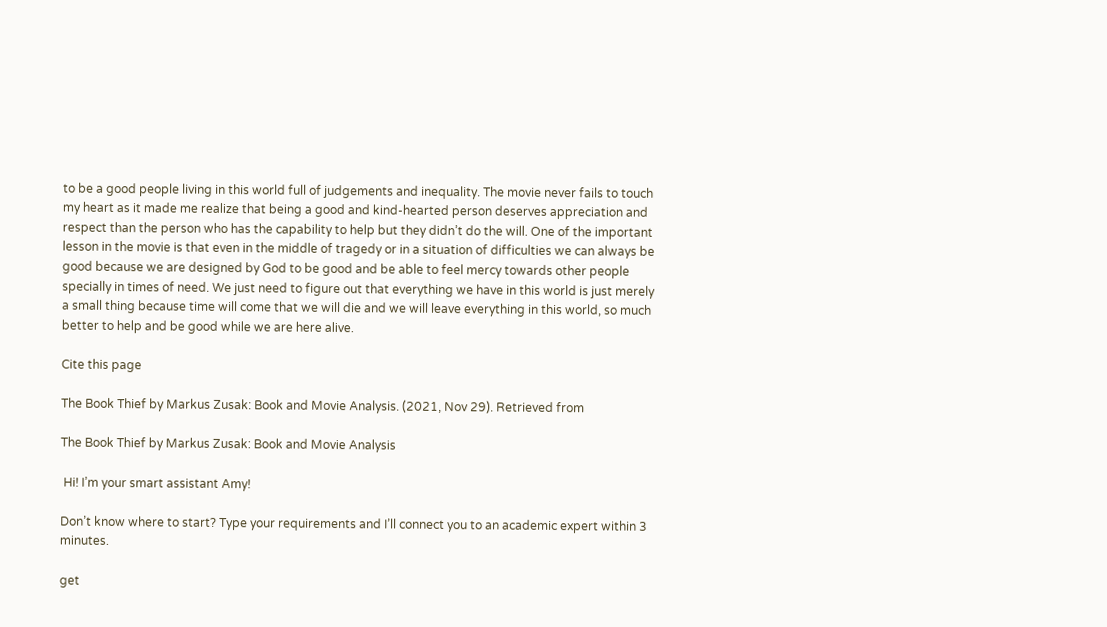to be a good people living in this world full of judgements and inequality. The movie never fails to touch my heart as it made me realize that being a good and kind-hearted person deserves appreciation and respect than the person who has the capability to help but they didn’t do the will. One of the important lesson in the movie is that even in the middle of tragedy or in a situation of difficulties we can always be good because we are designed by God to be good and be able to feel mercy towards other people specially in times of need. We just need to figure out that everything we have in this world is just merely a small thing because time will come that we will die and we will leave everything in this world, so much better to help and be good while we are here alive.

Cite this page

The Book Thief by Markus Zusak: Book and Movie Analysis. (2021, Nov 29). Retrieved from

The Book Thief by Markus Zusak: Book and Movie Analysis

 Hi! I’m your smart assistant Amy!

Don’t know where to start? Type your requirements and I’ll connect you to an academic expert within 3 minutes.

get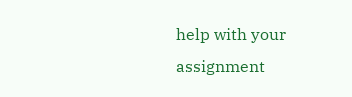help with your assignment